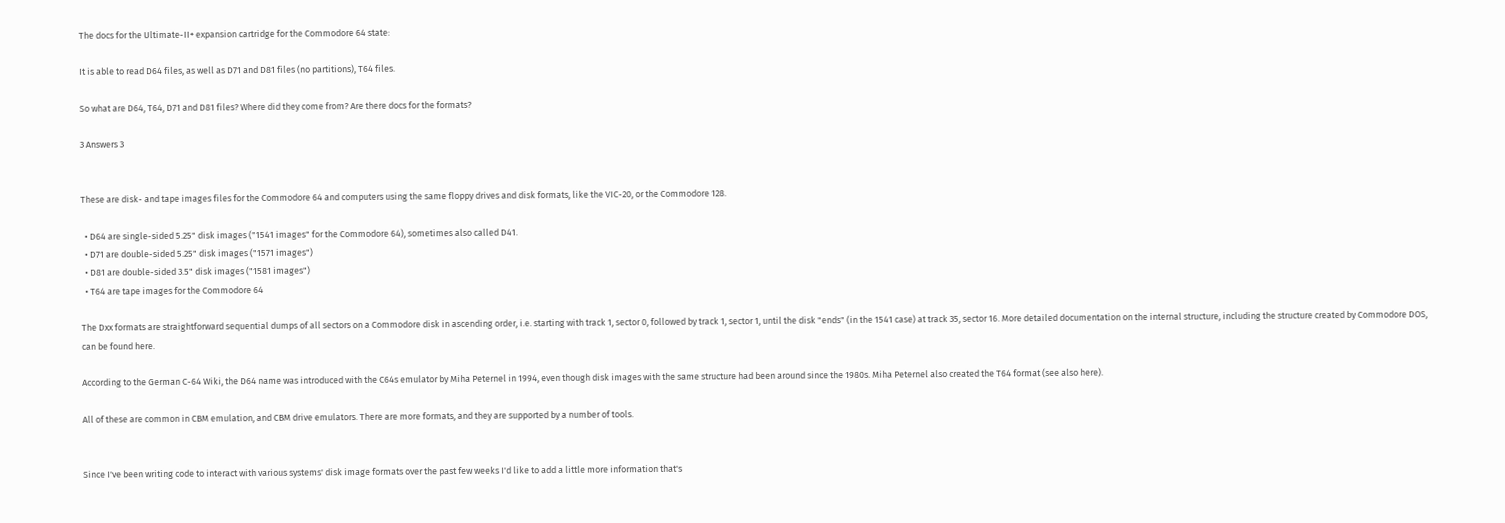The docs for the Ultimate-II+ expansion cartridge for the Commodore 64 state:

It is able to read D64 files, as well as D71 and D81 files (no partitions), T64 files.

So what are D64, T64, D71 and D81 files? Where did they come from? Are there docs for the formats?

3 Answers 3


These are disk- and tape images files for the Commodore 64 and computers using the same floppy drives and disk formats, like the VIC-20, or the Commodore 128.

  • D64 are single-sided 5.25" disk images ("1541 images" for the Commodore 64), sometimes also called D41.
  • D71 are double-sided 5.25" disk images ("1571 images")
  • D81 are double-sided 3.5" disk images ("1581 images")
  • T64 are tape images for the Commodore 64

The Dxx formats are straightforward sequential dumps of all sectors on a Commodore disk in ascending order, i.e. starting with track 1, sector 0, followed by track 1, sector 1, until the disk "ends" (in the 1541 case) at track 35, sector 16. More detailed documentation on the internal structure, including the structure created by Commodore DOS, can be found here.

According to the German C-64 Wiki, the D64 name was introduced with the C64s emulator by Miha Peternel in 1994, even though disk images with the same structure had been around since the 1980s. Miha Peternel also created the T64 format (see also here).

All of these are common in CBM emulation, and CBM drive emulators. There are more formats, and they are supported by a number of tools.


Since I've been writing code to interact with various systems' disk image formats over the past few weeks I'd like to add a little more information that's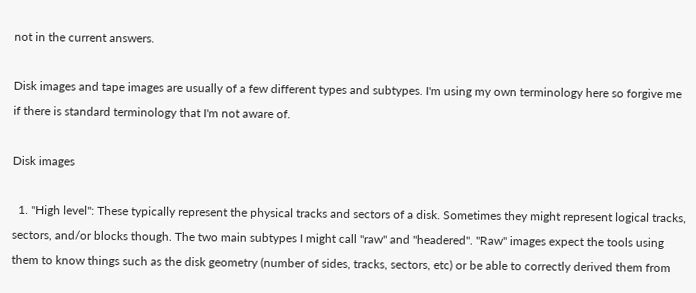not in the current answers.

Disk images and tape images are usually of a few different types and subtypes. I'm using my own terminology here so forgive me if there is standard terminology that I'm not aware of.

Disk images

  1. "High level": These typically represent the physical tracks and sectors of a disk. Sometimes they might represent logical tracks, sectors, and/or blocks though. The two main subtypes I might call "raw" and "headered". "Raw" images expect the tools using them to know things such as the disk geometry (number of sides, tracks, sectors, etc) or be able to correctly derived them from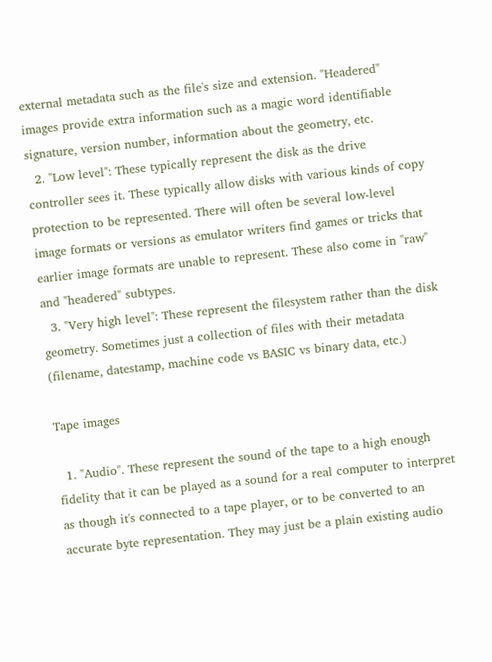external metadata such as the file's size and extension. "Headered" images provide extra information such as a magic word identifiable signature, version number, information about the geometry, etc.
  2. "Low level": These typically represent the disk as the drive controller sees it. These typically allow disks with various kinds of copy protection to be represented. There will often be several low-level image formats or versions as emulator writers find games or tricks that earlier image formats are unable to represent. These also come in "raw" and "headered" subtypes.
  3. "Very high level": These represent the filesystem rather than the disk geometry. Sometimes just a collection of files with their metadata (filename, datestamp, machine code vs BASIC vs binary data, etc.)

Tape images

  1. "Audio". These represent the sound of the tape to a high enough fidelity that it can be played as a sound for a real computer to interpret as though it's connected to a tape player, or to be converted to an accurate byte representation. They may just be a plain existing audio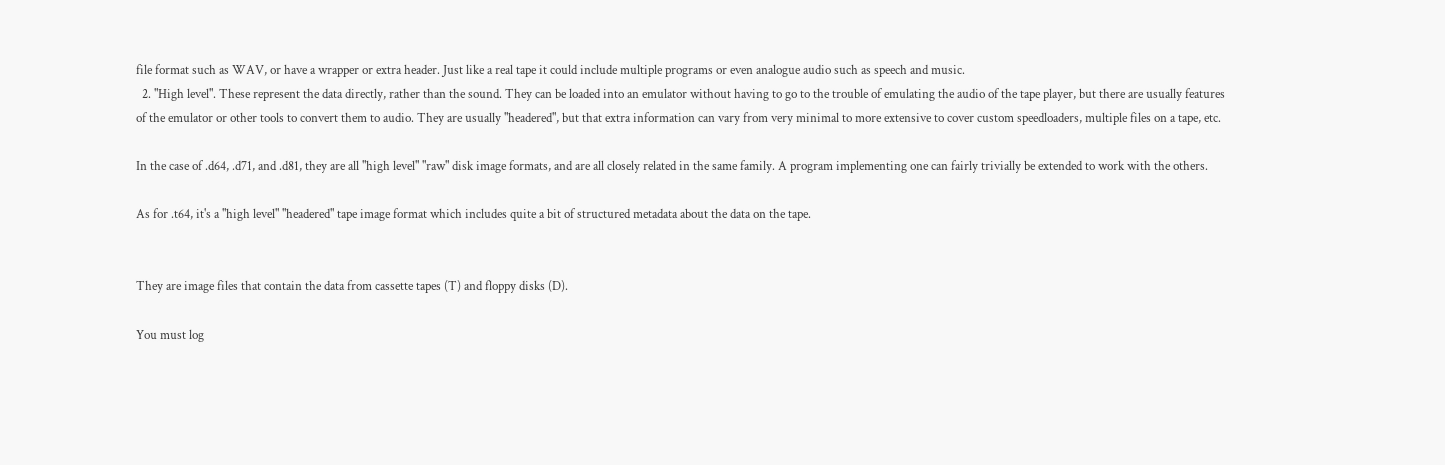file format such as WAV, or have a wrapper or extra header. Just like a real tape it could include multiple programs or even analogue audio such as speech and music.
  2. "High level". These represent the data directly, rather than the sound. They can be loaded into an emulator without having to go to the trouble of emulating the audio of the tape player, but there are usually features of the emulator or other tools to convert them to audio. They are usually "headered", but that extra information can vary from very minimal to more extensive to cover custom speedloaders, multiple files on a tape, etc.

In the case of .d64, .d71, and .d81, they are all "high level" "raw" disk image formats, and are all closely related in the same family. A program implementing one can fairly trivially be extended to work with the others.

As for .t64, it's a "high level" "headered" tape image format which includes quite a bit of structured metadata about the data on the tape.


They are image files that contain the data from cassette tapes (T) and floppy disks (D).

You must log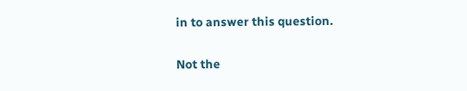in to answer this question.

Not the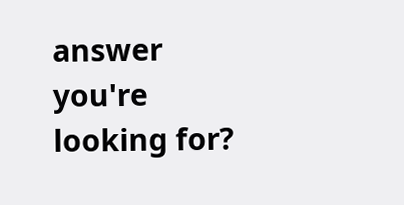answer you're looking for?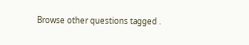Browse other questions tagged .